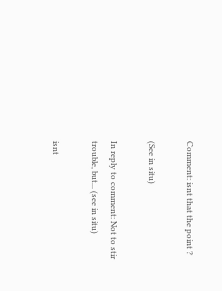Comment: isnt that the point ?

(See in situ)

In reply to comment: Not to stir trouble, but... (see in situ)

isnt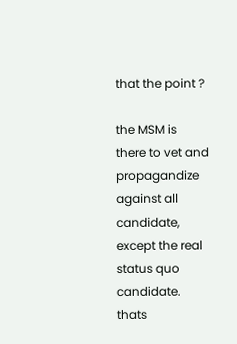that the point ?

the MSM is there to vet and propagandize against all candidate, except the real status quo candidate.
thats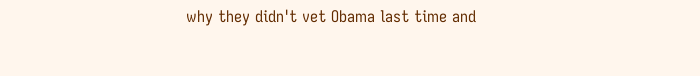why they didn't vet Obama last time and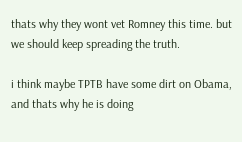thats why they wont vet Romney this time. but we should keep spreading the truth.

i think maybe TPTB have some dirt on Obama, and thats why he is doing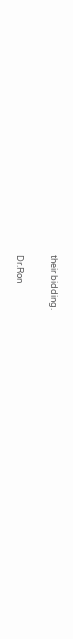their bidding.

Dr.Ron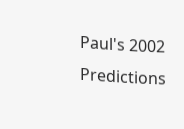Paul's 2002 Predictions